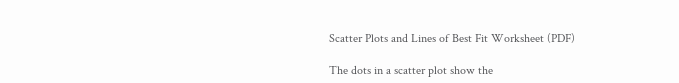Scatter Plots and Lines of Best Fit Worksheet (PDF)

The dots in a scatter plot show the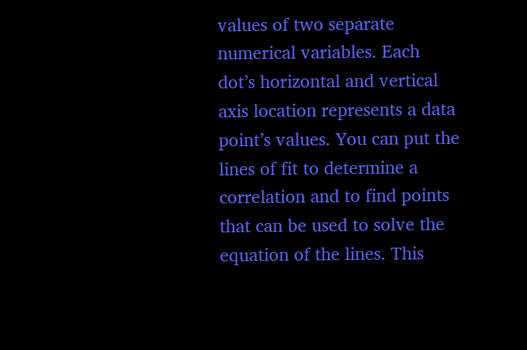values of two separate numerical variables. Each dot’s horizontal and vertical axis location represents a data point’s values. You can put the lines of fit to determine a correlation and to find points that can be used to solve the equation of the lines. This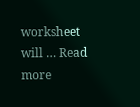worksheet will … Read more